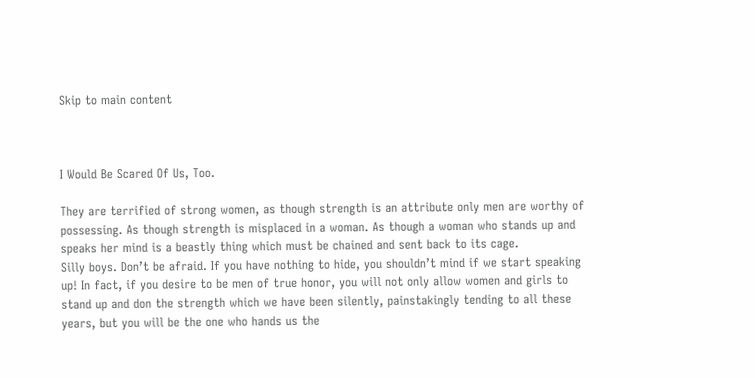Skip to main content



I Would Be Scared Of Us, Too.

They are terrified of strong women, as though strength is an attribute only men are worthy of possessing. As though strength is misplaced in a woman. As though a woman who stands up and speaks her mind is a beastly thing which must be chained and sent back to its cage.
Silly boys. Don’t be afraid. If you have nothing to hide, you shouldn’t mind if we start speaking up! In fact, if you desire to be men of true honor, you will not only allow women and girls to stand up and don the strength which we have been silently, painstakingly tending to all these years, but you will be the one who hands us the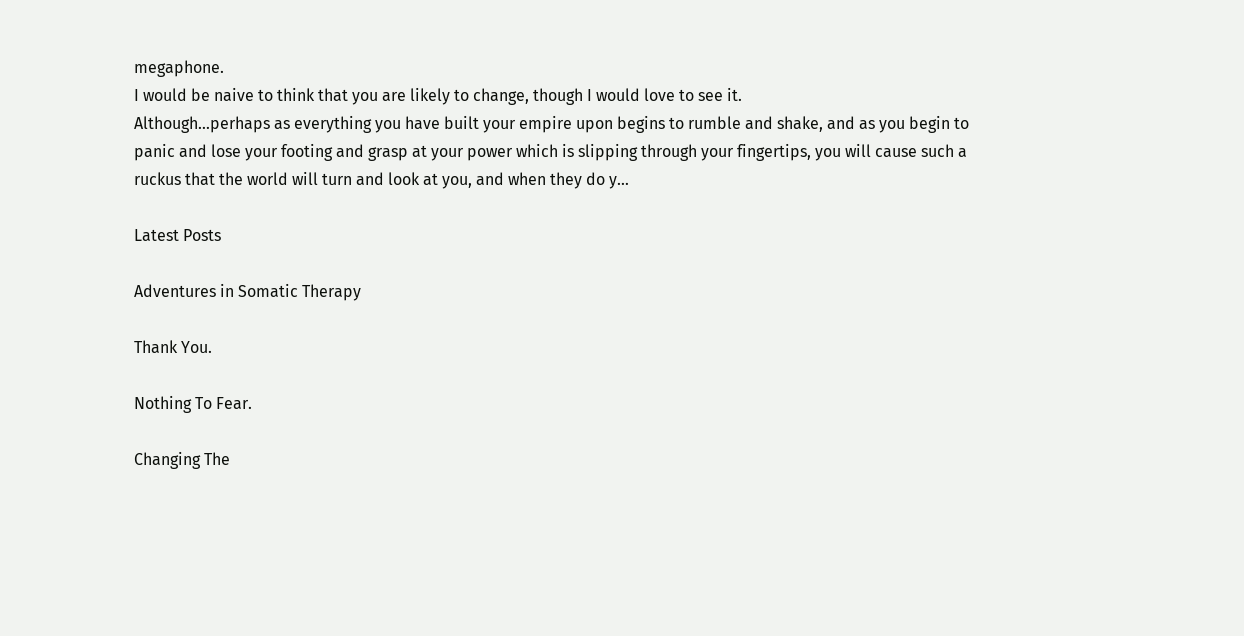megaphone.
I would be naive to think that you are likely to change, though I would love to see it.
Although…perhaps as everything you have built your empire upon begins to rumble and shake, and as you begin to panic and lose your footing and grasp at your power which is slipping through your fingertips, you will cause such a ruckus that the world will turn and look at you, and when they do y…

Latest Posts

Adventures in Somatic Therapy

Thank You.

Nothing To Fear.

Changing The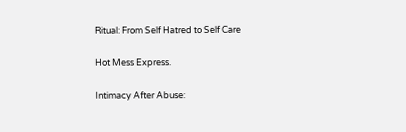Ritual: From Self Hatred to Self Care

Hot Mess Express.

Intimacy After Abuse: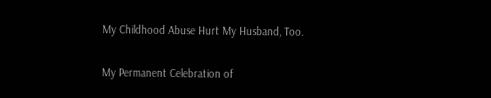My Childhood Abuse Hurt My Husband, Too.

My Permanent Celebration of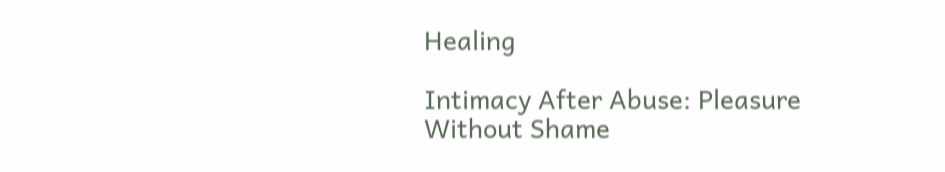Healing

Intimacy After Abuse: Pleasure Without Shame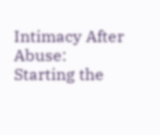Intimacy After Abuse: Starting the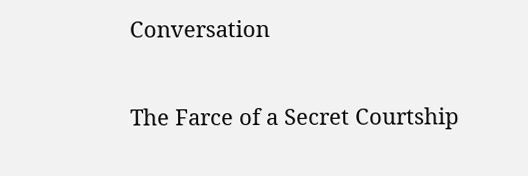Conversation

The Farce of a Secret Courtship